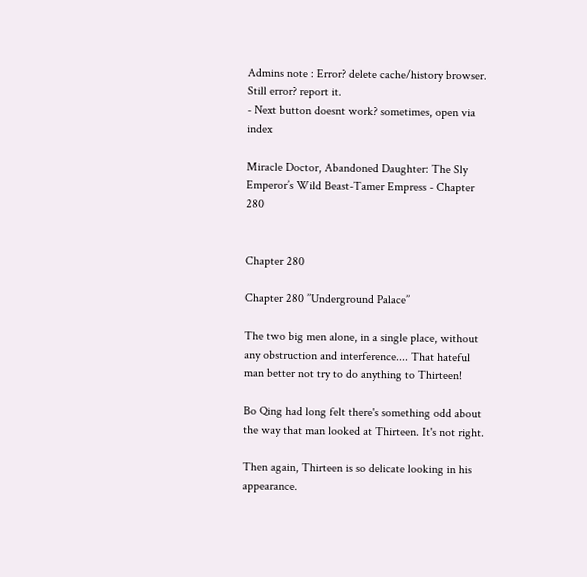Admins note : Error? delete cache/history browser. Still error? report it.
- Next button doesnt work? sometimes, open via index

Miracle Doctor, Abandoned Daughter: The Sly Emperor’s Wild Beast-Tamer Empress - Chapter 280


Chapter 280

Chapter 280 ’’Underground Palace’’

The two big men alone, in a single place, without any obstruction and interference.... That hateful man better not try to do anything to Thirteen!

Bo Qing had long felt there's something odd about the way that man looked at Thirteen. It's not right.

Then again, Thirteen is so delicate looking in his appearance.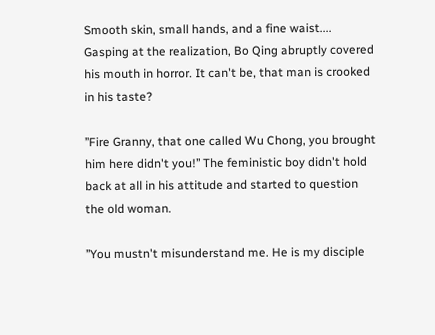Smooth skin, small hands, and a fine waist.... Gasping at the realization, Bo Qing abruptly covered his mouth in horror. It can't be, that man is crooked in his taste?

’’Fire Granny, that one called Wu Chong, you brought him here didn't you!’’ The feministic boy didn't hold back at all in his attitude and started to question the old woman.

’’You mustn't misunderstand me. He is my disciple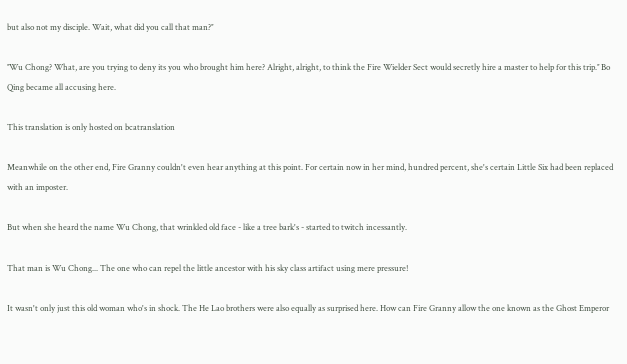but also not my disciple. Wait, what did you call that man?’’

’’Wu Chong? What, are you trying to deny its you who brought him here? Alright, alright, to think the Fire Wielder Sect would secretly hire a master to help for this trip.’’ Bo Qing became all accusing here.

This translation is only hosted on bcatranslation

Meanwhile on the other end, Fire Granny couldn't even hear anything at this point. For certain now in her mind, hundred percent, she's certain Little Six had been replaced with an imposter.

But when she heard the name Wu Chong, that wrinkled old face - like a tree bark's - started to twitch incessantly.

That man is Wu Chong... The one who can repel the little ancestor with his sky class artifact using mere pressure!

It wasn't only just this old woman who's in shock. The He Lao brothers were also equally as surprised here. How can Fire Granny allow the one known as the Ghost Emperor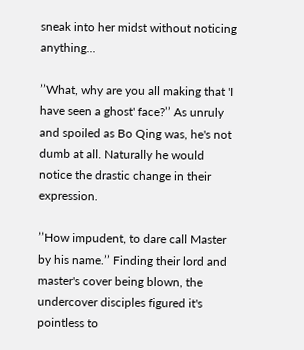sneak into her midst without noticing anything...

’’What, why are you all making that 'I have seen a ghost' face?’’ As unruly and spoiled as Bo Qing was, he's not dumb at all. Naturally he would notice the drastic change in their expression.

’’How impudent, to dare call Master by his name.’’ Finding their lord and master's cover being blown, the undercover disciples figured it's pointless to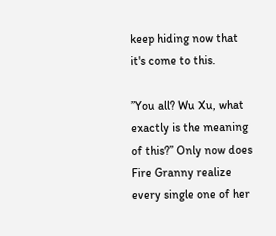keep hiding now that it's come to this.

’’You all? Wu Xu, what exactly is the meaning of this?’’ Only now does Fire Granny realize every single one of her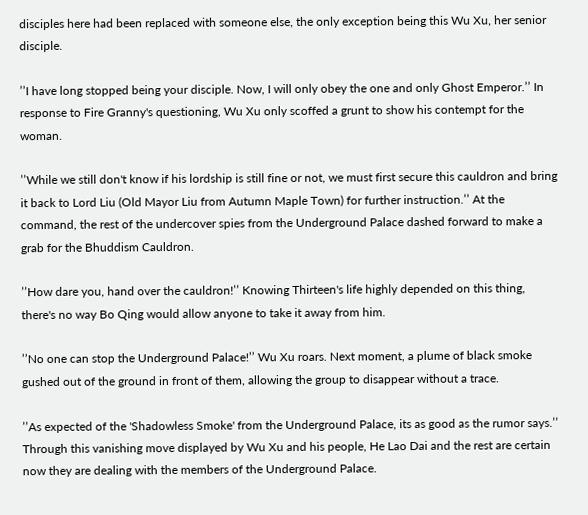disciples here had been replaced with someone else, the only exception being this Wu Xu, her senior disciple.

’’I have long stopped being your disciple. Now, I will only obey the one and only Ghost Emperor.’’ In response to Fire Granny's questioning, Wu Xu only scoffed a grunt to show his contempt for the woman.

’’While we still don't know if his lordship is still fine or not, we must first secure this cauldron and bring it back to Lord Liu (Old Mayor Liu from Autumn Maple Town) for further instruction.’’ At the command, the rest of the undercover spies from the Underground Palace dashed forward to make a grab for the Bhuddism Cauldron.

’’How dare you, hand over the cauldron!’’ Knowing Thirteen's life highly depended on this thing, there's no way Bo Qing would allow anyone to take it away from him.

’’No one can stop the Underground Palace!’’ Wu Xu roars. Next moment, a plume of black smoke gushed out of the ground in front of them, allowing the group to disappear without a trace.

’’As expected of the 'Shadowless Smoke' from the Underground Palace, its as good as the rumor says.’’ Through this vanishing move displayed by Wu Xu and his people, He Lao Dai and the rest are certain now they are dealing with the members of the Underground Palace.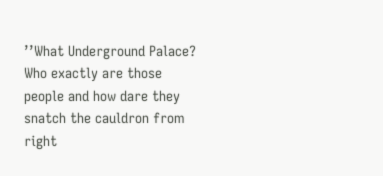’’What Underground Palace? Who exactly are those people and how dare they snatch the cauldron from right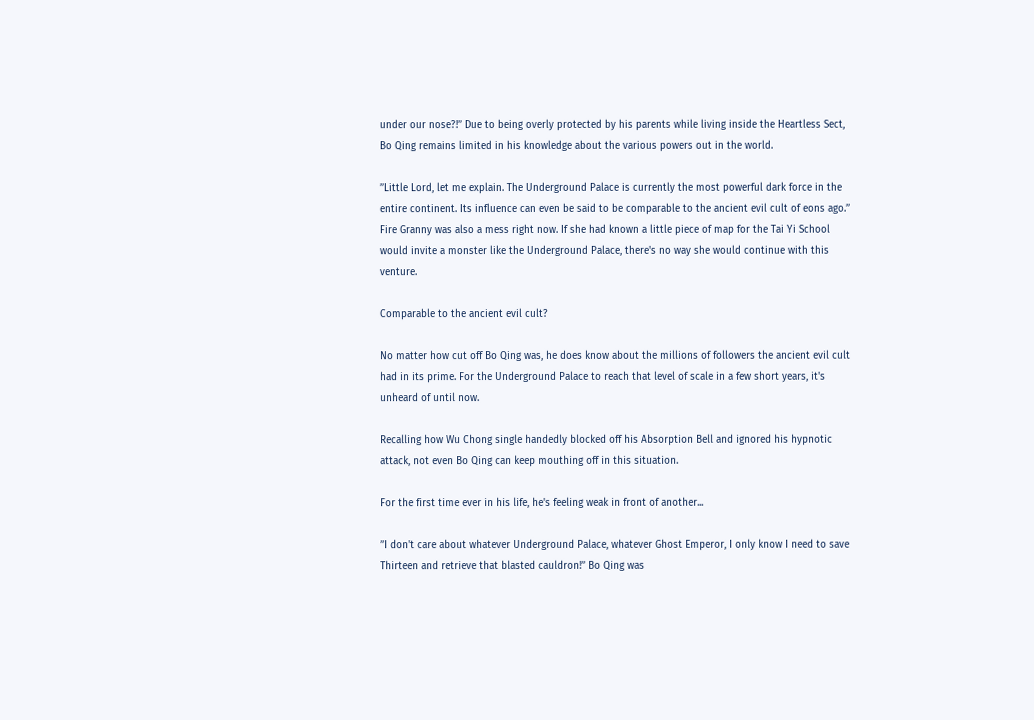under our nose?!’’ Due to being overly protected by his parents while living inside the Heartless Sect, Bo Qing remains limited in his knowledge about the various powers out in the world.

’’Little Lord, let me explain. The Underground Palace is currently the most powerful dark force in the entire continent. Its influence can even be said to be comparable to the ancient evil cult of eons ago.’’ Fire Granny was also a mess right now. If she had known a little piece of map for the Tai Yi School would invite a monster like the Underground Palace, there's no way she would continue with this venture.

Comparable to the ancient evil cult?

No matter how cut off Bo Qing was, he does know about the millions of followers the ancient evil cult had in its prime. For the Underground Palace to reach that level of scale in a few short years, it's unheard of until now.

Recalling how Wu Chong single handedly blocked off his Absorption Bell and ignored his hypnotic attack, not even Bo Qing can keep mouthing off in this situation.

For the first time ever in his life, he's feeling weak in front of another...

’’I don't care about whatever Underground Palace, whatever Ghost Emperor, I only know I need to save Thirteen and retrieve that blasted cauldron!’’ Bo Qing was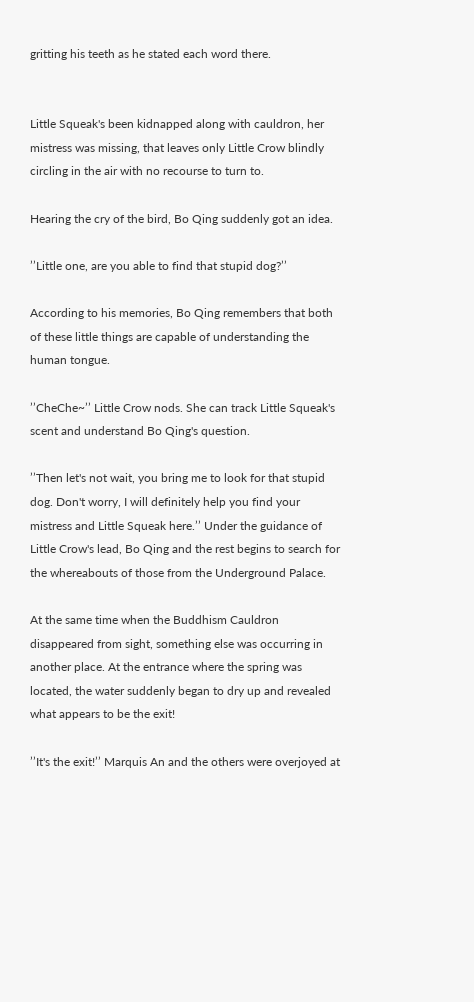gritting his teeth as he stated each word there.


Little Squeak's been kidnapped along with cauldron, her mistress was missing, that leaves only Little Crow blindly circling in the air with no recourse to turn to.

Hearing the cry of the bird, Bo Qing suddenly got an idea.

’’Little one, are you able to find that stupid dog?’’

According to his memories, Bo Qing remembers that both of these little things are capable of understanding the human tongue.

’’CheChe~’’ Little Crow nods. She can track Little Squeak's scent and understand Bo Qing's question.

’’Then let's not wait, you bring me to look for that stupid dog. Don't worry, I will definitely help you find your mistress and Little Squeak here.’’ Under the guidance of Little Crow's lead, Bo Qing and the rest begins to search for the whereabouts of those from the Underground Palace.

At the same time when the Buddhism Cauldron disappeared from sight, something else was occurring in another place. At the entrance where the spring was located, the water suddenly began to dry up and revealed what appears to be the exit!

’’It's the exit!’’ Marquis An and the others were overjoyed at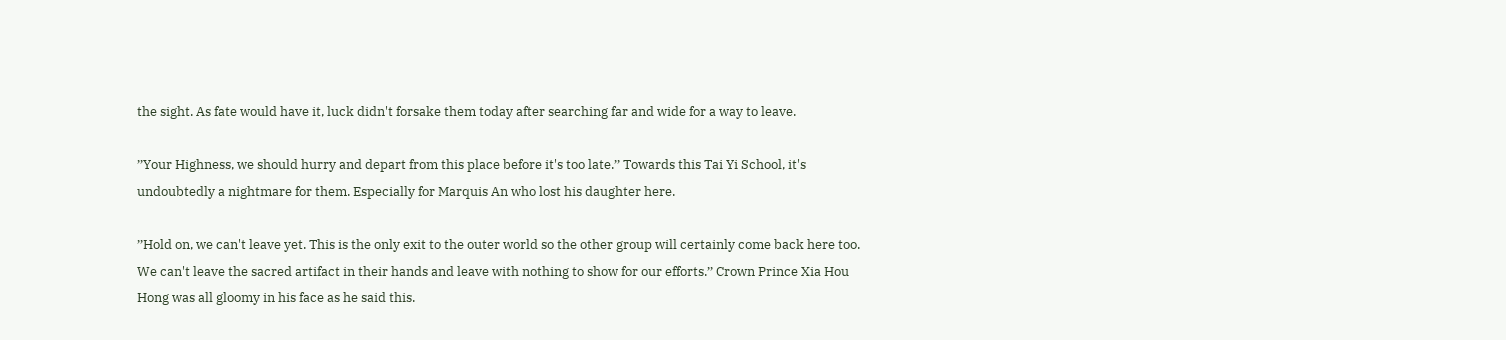the sight. As fate would have it, luck didn't forsake them today after searching far and wide for a way to leave.

’’Your Highness, we should hurry and depart from this place before it's too late.’’ Towards this Tai Yi School, it's undoubtedly a nightmare for them. Especially for Marquis An who lost his daughter here.

’’Hold on, we can't leave yet. This is the only exit to the outer world so the other group will certainly come back here too. We can't leave the sacred artifact in their hands and leave with nothing to show for our efforts.’’ Crown Prince Xia Hou Hong was all gloomy in his face as he said this.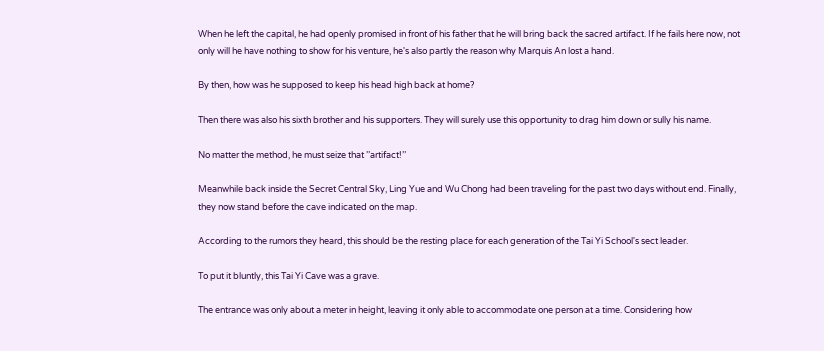When he left the capital, he had openly promised in front of his father that he will bring back the sacred artifact. If he fails here now, not only will he have nothing to show for his venture, he's also partly the reason why Marquis An lost a hand.

By then, how was he supposed to keep his head high back at home?

Then there was also his sixth brother and his supporters. They will surely use this opportunity to drag him down or sully his name.

No matter the method, he must seize that ’’artifact!’’

Meanwhile back inside the Secret Central Sky, Ling Yue and Wu Chong had been traveling for the past two days without end. Finally, they now stand before the cave indicated on the map.

According to the rumors they heard, this should be the resting place for each generation of the Tai Yi School's sect leader.

To put it bluntly, this Tai Yi Cave was a grave.

The entrance was only about a meter in height, leaving it only able to accommodate one person at a time. Considering how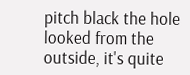pitch black the hole looked from the outside, it's quite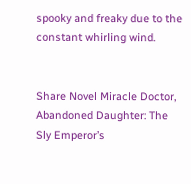spooky and freaky due to the constant whirling wind.


Share Novel Miracle Doctor, Abandoned Daughter: The Sly Emperor’s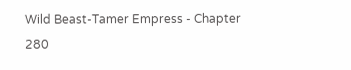Wild Beast-Tamer Empress - Chapter 280